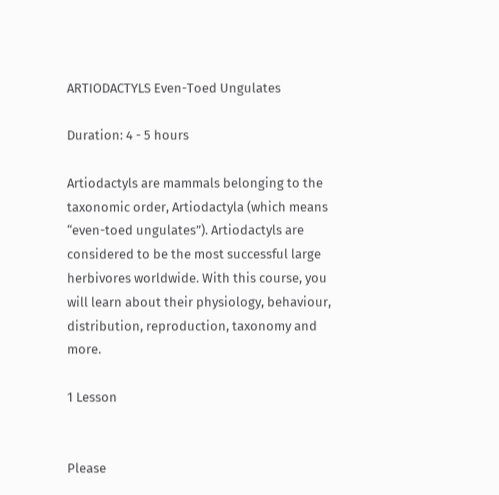ARTIODACTYLS Even-Toed Ungulates

Duration: 4 - 5 hours

Artiodactyls are mammals belonging to the taxonomic order, Artiodactyla (which means “even-toed ungulates”). Artiodactyls are considered to be the most successful large herbivores worldwide. With this course, you will learn about their physiology, behaviour, distribution, reproduction, taxonomy and more.

1 Lesson


Please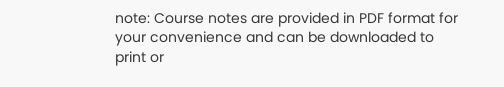note: Course notes are provided in PDF format for your convenience and can be downloaded to print or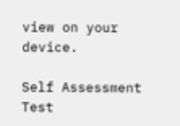view on your device.

Self Assessment Test